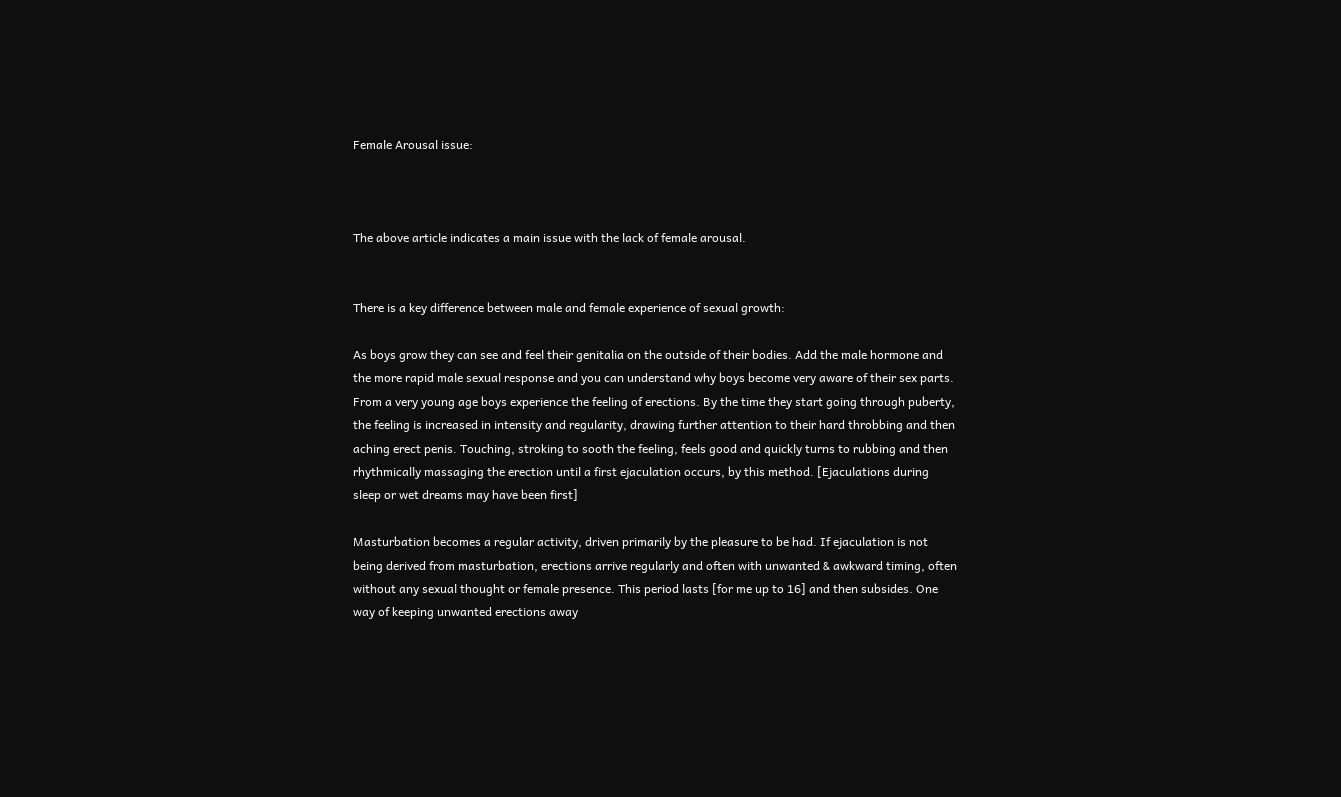Female Arousal issue:



The above article indicates a main issue with the lack of female arousal.


There is a key difference between male and female experience of sexual growth:

As boys grow they can see and feel their genitalia on the outside of their bodies. Add the male hormone and the more rapid male sexual response and you can understand why boys become very aware of their sex parts. From a very young age boys experience the feeling of erections. By the time they start going through puberty, the feeling is increased in intensity and regularity, drawing further attention to their hard throbbing and then aching erect penis. Touching, stroking to sooth the feeling, feels good and quickly turns to rubbing and then rhythmically massaging the erection until a first ejaculation occurs, by this method. [Ejaculations during sleep or wet dreams may have been first]

Masturbation becomes a regular activity, driven primarily by the pleasure to be had. If ejaculation is not being derived from masturbation, erections arrive regularly and often with unwanted & awkward timing, often without any sexual thought or female presence. This period lasts [for me up to 16] and then subsides. One way of keeping unwanted erections away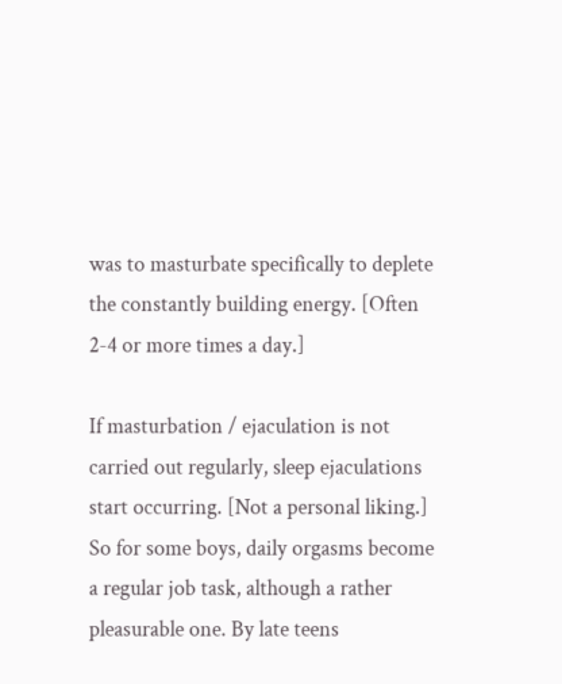was to masturbate specifically to deplete the constantly building energy. [Often 2-4 or more times a day.]

If masturbation / ejaculation is not carried out regularly, sleep ejaculations start occurring. [Not a personal liking.] So for some boys, daily orgasms become a regular job task, although a rather pleasurable one. By late teens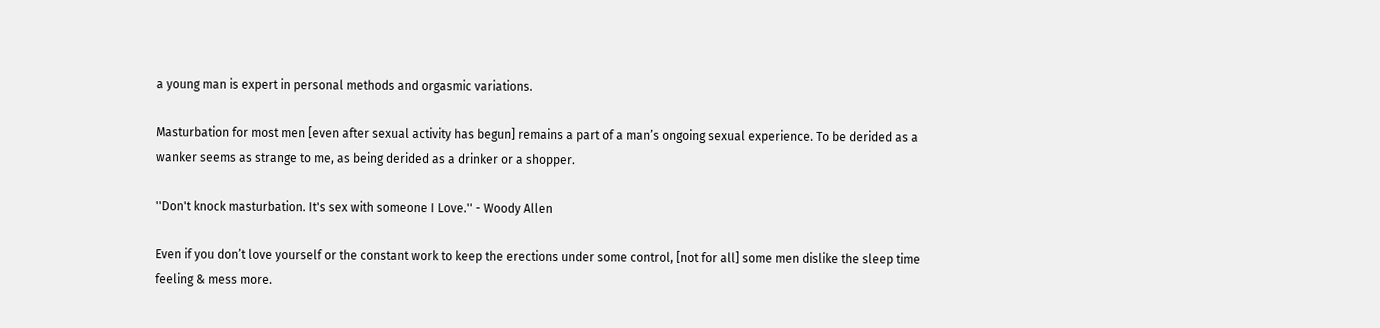a young man is expert in personal methods and orgasmic variations.

Masturbation for most men [even after sexual activity has begun] remains a part of a man’s ongoing sexual experience. To be derided as a wanker seems as strange to me, as being derided as a drinker or a shopper.

''Don't knock masturbation. It's sex with someone I Love.'' - Woody Allen

Even if you don’t love yourself or the constant work to keep the erections under some control, [not for all] some men dislike the sleep time feeling & mess more.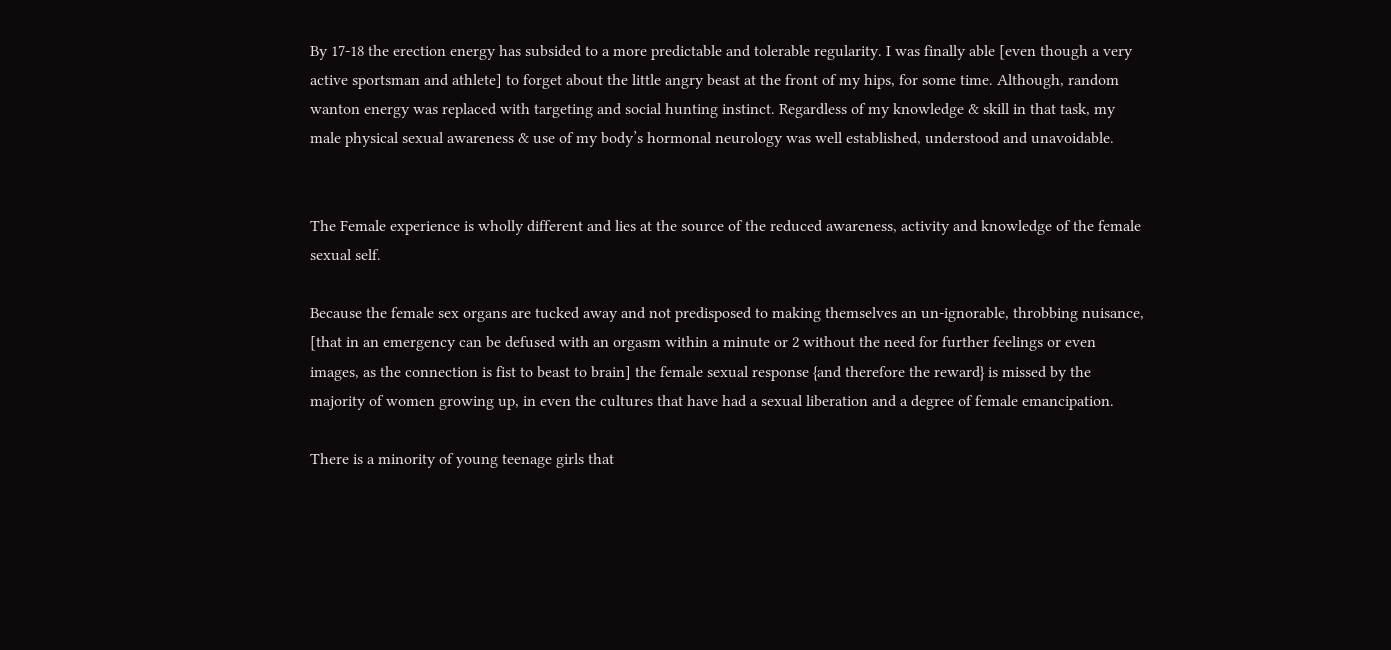By 17-18 the erection energy has subsided to a more predictable and tolerable regularity. I was finally able [even though a very active sportsman and athlete] to forget about the little angry beast at the front of my hips, for some time. Although, random wanton energy was replaced with targeting and social hunting instinct. Regardless of my knowledge & skill in that task, my male physical sexual awareness & use of my body’s hormonal neurology was well established, understood and unavoidable.


The Female experience is wholly different and lies at the source of the reduced awareness, activity and knowledge of the female sexual self.

Because the female sex organs are tucked away and not predisposed to making themselves an un-ignorable, throbbing nuisance, [that in an emergency can be defused with an orgasm within a minute or 2 without the need for further feelings or even images, as the connection is fist to beast to brain] the female sexual response {and therefore the reward} is missed by the majority of women growing up, in even the cultures that have had a sexual liberation and a degree of female emancipation.

There is a minority of young teenage girls that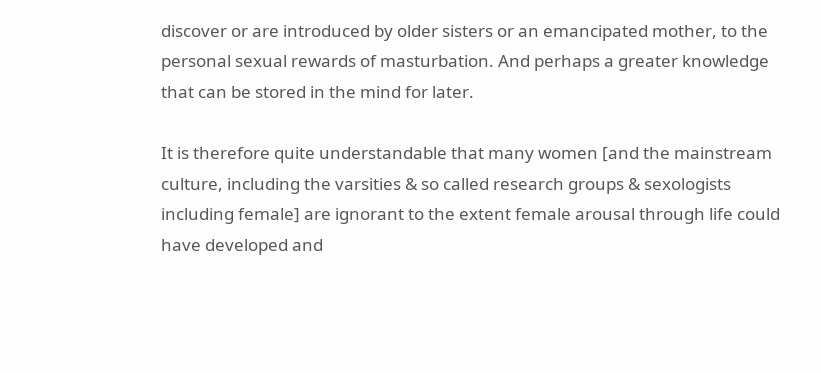discover or are introduced by older sisters or an emancipated mother, to the personal sexual rewards of masturbation. And perhaps a greater knowledge that can be stored in the mind for later.

It is therefore quite understandable that many women [and the mainstream culture, including the varsities & so called research groups & sexologists including female] are ignorant to the extent female arousal through life could have developed and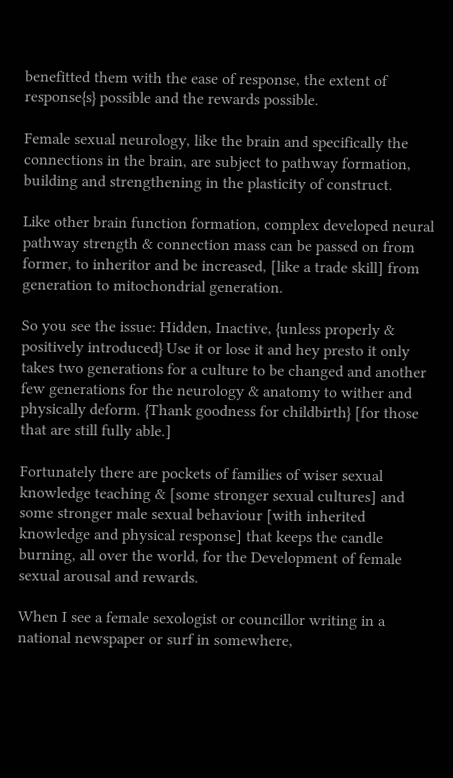benefitted them with the ease of response, the extent of response{s} possible and the rewards possible.

Female sexual neurology, like the brain and specifically the connections in the brain, are subject to pathway formation, building and strengthening in the plasticity of construct.

Like other brain function formation, complex developed neural pathway strength & connection mass can be passed on from former, to inheritor and be increased, [like a trade skill] from generation to mitochondrial generation.

So you see the issue: Hidden, Inactive, {unless properly & positively introduced} Use it or lose it and hey presto it only takes two generations for a culture to be changed and another few generations for the neurology & anatomy to wither and physically deform. {Thank goodness for childbirth} [for those that are still fully able.]

Fortunately there are pockets of families of wiser sexual knowledge teaching & [some stronger sexual cultures] and some stronger male sexual behaviour [with inherited knowledge and physical response] that keeps the candle burning, all over the world, for the Development of female sexual arousal and rewards.

When I see a female sexologist or councillor writing in a national newspaper or surf in somewhere,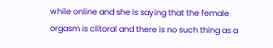while online and she is saying that the female orgasm is clitoral and there is no such thing as a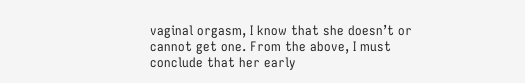vaginal orgasm, I know that she doesn’t or cannot get one. From the above, I must conclude that her early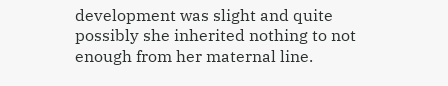development was slight and quite possibly she inherited nothing to not enough from her maternal line.